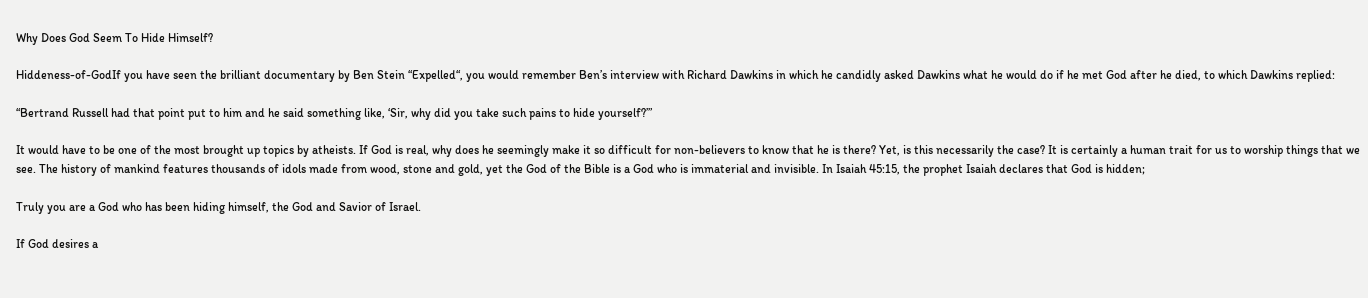Why Does God Seem To Hide Himself?

Hiddeness-of-GodIf you have seen the brilliant documentary by Ben Stein “Expelled“, you would remember Ben’s interview with Richard Dawkins in which he candidly asked Dawkins what he would do if he met God after he died, to which Dawkins replied:

“Bertrand Russell had that point put to him and he said something like, ‘Sir, why did you take such pains to hide yourself?’”

It would have to be one of the most brought up topics by atheists. If God is real, why does he seemingly make it so difficult for non-believers to know that he is there? Yet, is this necessarily the case? It is certainly a human trait for us to worship things that we see. The history of mankind features thousands of idols made from wood, stone and gold, yet the God of the Bible is a God who is immaterial and invisible. In Isaiah 45:15, the prophet Isaiah declares that God is hidden;

Truly you are a God who has been hiding himself, the God and Savior of Israel.

If God desires a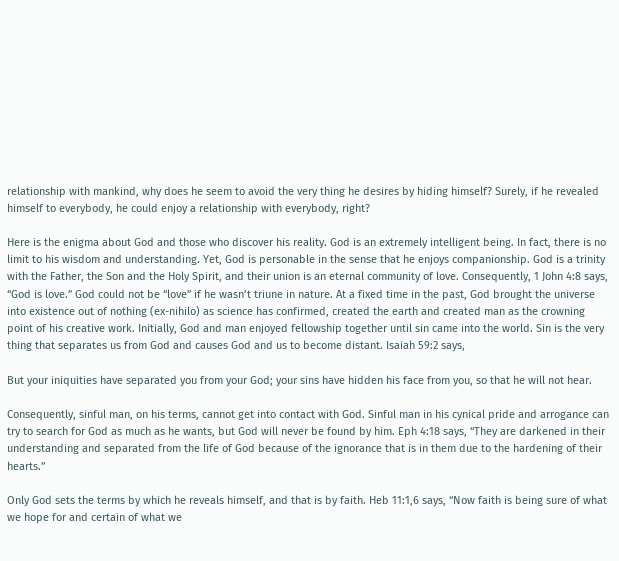relationship with mankind, why does he seem to avoid the very thing he desires by hiding himself? Surely, if he revealed himself to everybody, he could enjoy a relationship with everybody, right?

Here is the enigma about God and those who discover his reality. God is an extremely intelligent being. In fact, there is no limit to his wisdom and understanding. Yet, God is personable in the sense that he enjoys companionship. God is a trinity with the Father, the Son and the Holy Spirit, and their union is an eternal community of love. Consequently, 1 John 4:8 says, “God is love.” God could not be “love” if he wasn’t triune in nature. At a fixed time in the past, God brought the universe into existence out of nothing (ex-nihilo) as science has confirmed, created the earth and created man as the crowning point of his creative work. Initially, God and man enjoyed fellowship together until sin came into the world. Sin is the very thing that separates us from God and causes God and us to become distant. Isaiah 59:2 says,

But your iniquities have separated you from your God; your sins have hidden his face from you, so that he will not hear.

Consequently, sinful man, on his terms, cannot get into contact with God. Sinful man in his cynical pride and arrogance can try to search for God as much as he wants, but God will never be found by him. Eph 4:18 says, “They are darkened in their understanding and separated from the life of God because of the ignorance that is in them due to the hardening of their hearts.”

Only God sets the terms by which he reveals himself, and that is by faith. Heb 11:1,6 says, “Now faith is being sure of what we hope for and certain of what we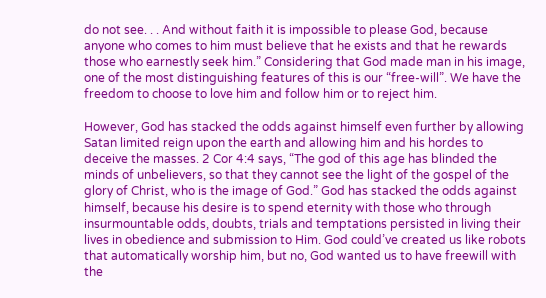do not see. . . And without faith it is impossible to please God, because anyone who comes to him must believe that he exists and that he rewards those who earnestly seek him.” Considering that God made man in his image, one of the most distinguishing features of this is our “free-will”. We have the freedom to choose to love him and follow him or to reject him.

However, God has stacked the odds against himself even further by allowing Satan limited reign upon the earth and allowing him and his hordes to deceive the masses. 2 Cor 4:4 says, “The god of this age has blinded the minds of unbelievers, so that they cannot see the light of the gospel of the glory of Christ, who is the image of God.” God has stacked the odds against himself, because his desire is to spend eternity with those who through insurmountable odds, doubts, trials and temptations persisted in living their lives in obedience and submission to Him. God could’ve created us like robots that automatically worship him, but no, God wanted us to have freewill with the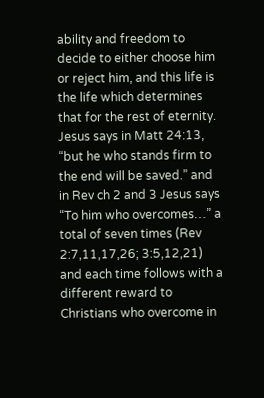ability and freedom to decide to either choose him or reject him, and this life is the life which determines that for the rest of eternity. Jesus says in Matt 24:13, “but he who stands firm to the end will be saved.” and in Rev ch 2 and 3 Jesus says “To him who overcomes…” a total of seven times (Rev 2:7,11,17,26; 3:5,12,21) and each time follows with a different reward to Christians who overcome in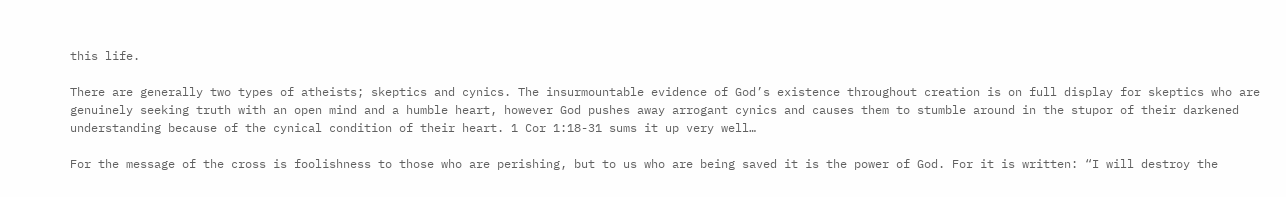this life.

There are generally two types of atheists; skeptics and cynics. The insurmountable evidence of God’s existence throughout creation is on full display for skeptics who are genuinely seeking truth with an open mind and a humble heart, however God pushes away arrogant cynics and causes them to stumble around in the stupor of their darkened understanding because of the cynical condition of their heart. 1 Cor 1:18-31 sums it up very well…

For the message of the cross is foolishness to those who are perishing, but to us who are being saved it is the power of God. For it is written: “I will destroy the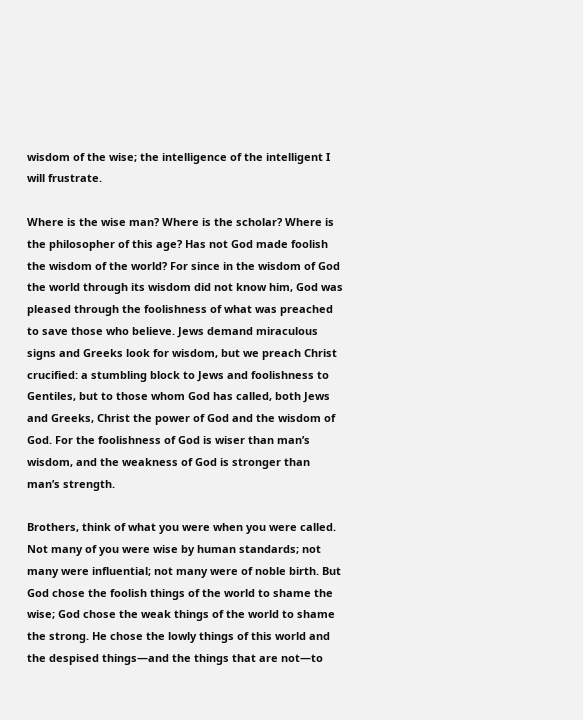wisdom of the wise; the intelligence of the intelligent I will frustrate.

Where is the wise man? Where is the scholar? Where is the philosopher of this age? Has not God made foolish the wisdom of the world? For since in the wisdom of God the world through its wisdom did not know him, God was pleased through the foolishness of what was preached to save those who believe. Jews demand miraculous signs and Greeks look for wisdom, but we preach Christ crucified: a stumbling block to Jews and foolishness to Gentiles, but to those whom God has called, both Jews and Greeks, Christ the power of God and the wisdom of God. For the foolishness of God is wiser than man’s wisdom, and the weakness of God is stronger than man’s strength.

Brothers, think of what you were when you were called. Not many of you were wise by human standards; not many were influential; not many were of noble birth. But God chose the foolish things of the world to shame the wise; God chose the weak things of the world to shame the strong. He chose the lowly things of this world and the despised things—and the things that are not—to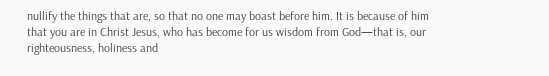nullify the things that are, so that no one may boast before him. It is because of him that you are in Christ Jesus, who has become for us wisdom from God—that is, our righteousness, holiness and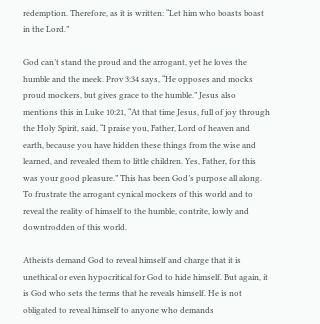redemption. Therefore, as it is written: “Let him who boasts boast in the Lord.”

God can’t stand the proud and the arrogant, yet he loves the humble and the meek. Prov 3:34 says, “He opposes and mocks proud mockers, but gives grace to the humble.” Jesus also mentions this in Luke 10:21, “At that time Jesus, full of joy through the Holy Spirit, said, “I praise you, Father, Lord of heaven and earth, because you have hidden these things from the wise and learned, and revealed them to little children. Yes, Father, for this was your good pleasure.” This has been God’s purpose all along. To frustrate the arrogant cynical mockers of this world and to reveal the reality of himself to the humble, contrite, lowly and downtrodden of this world.

Atheists demand God to reveal himself and charge that it is unethical or even hypocritical for God to hide himself. But again, it is God who sets the terms that he reveals himself. He is not obligated to reveal himself to anyone who demands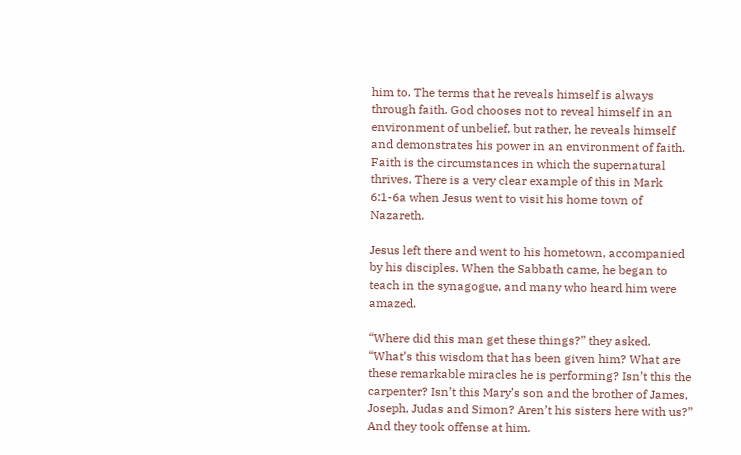him to. The terms that he reveals himself is always through faith. God chooses not to reveal himself in an environment of unbelief, but rather, he reveals himself and demonstrates his power in an environment of faith. Faith is the circumstances in which the supernatural thrives. There is a very clear example of this in Mark 6:1-6a when Jesus went to visit his home town of Nazareth.

Jesus left there and went to his hometown, accompanied by his disciples. When the Sabbath came, he began to teach in the synagogue, and many who heard him were amazed.

“Where did this man get these things?” they asked. “What’s this wisdom that has been given him? What are these remarkable miracles he is performing? Isn’t this the carpenter? Isn’t this Mary’s son and the brother of James, Joseph, Judas and Simon? Aren’t his sisters here with us?” And they took offense at him.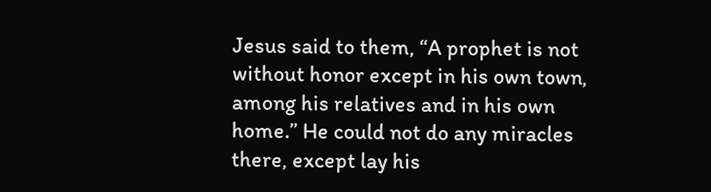Jesus said to them, “A prophet is not without honor except in his own town, among his relatives and in his own home.” He could not do any miracles there, except lay his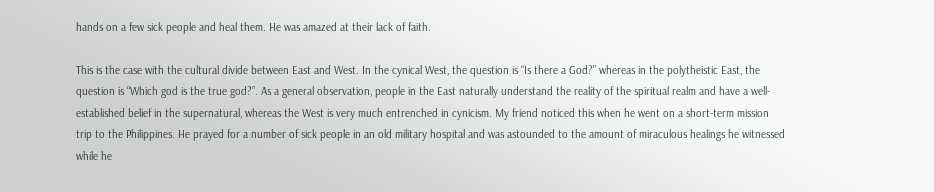hands on a few sick people and heal them. He was amazed at their lack of faith.

This is the case with the cultural divide between East and West. In the cynical West, the question is “Is there a God?” whereas in the polytheistic East, the question is “Which god is the true god?”. As a general observation, people in the East naturally understand the reality of the spiritual realm and have a well-established belief in the supernatural, whereas the West is very much entrenched in cynicism. My friend noticed this when he went on a short-term mission trip to the Philippines. He prayed for a number of sick people in an old military hospital and was astounded to the amount of miraculous healings he witnessed while he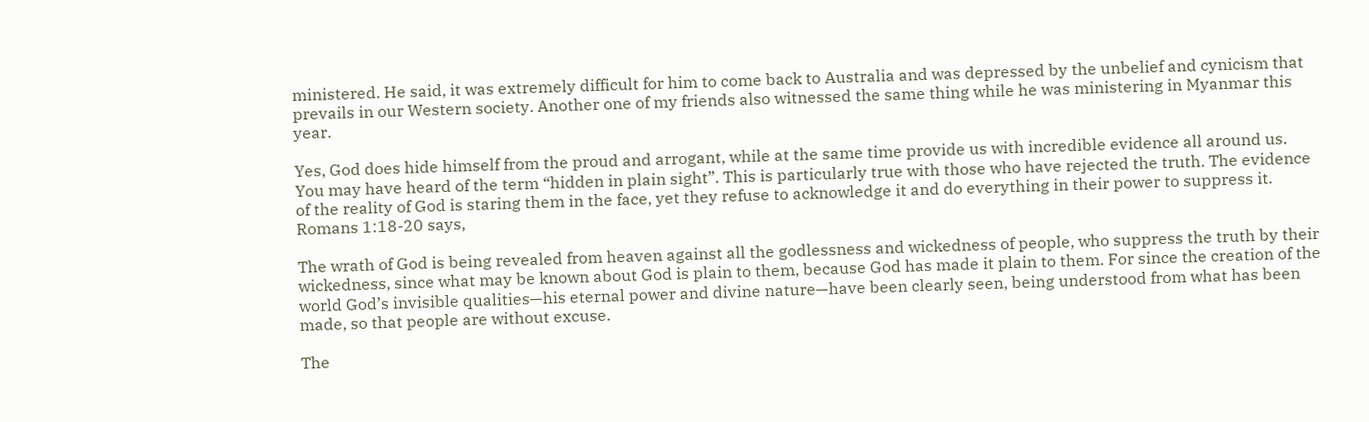ministered. He said, it was extremely difficult for him to come back to Australia and was depressed by the unbelief and cynicism that prevails in our Western society. Another one of my friends also witnessed the same thing while he was ministering in Myanmar this year.

Yes, God does hide himself from the proud and arrogant, while at the same time provide us with incredible evidence all around us. You may have heard of the term “hidden in plain sight”. This is particularly true with those who have rejected the truth. The evidence of the reality of God is staring them in the face, yet they refuse to acknowledge it and do everything in their power to suppress it. Romans 1:18-20 says,

The wrath of God is being revealed from heaven against all the godlessness and wickedness of people, who suppress the truth by their wickedness, since what may be known about God is plain to them, because God has made it plain to them. For since the creation of the world God’s invisible qualities—his eternal power and divine nature—have been clearly seen, being understood from what has been made, so that people are without excuse.

The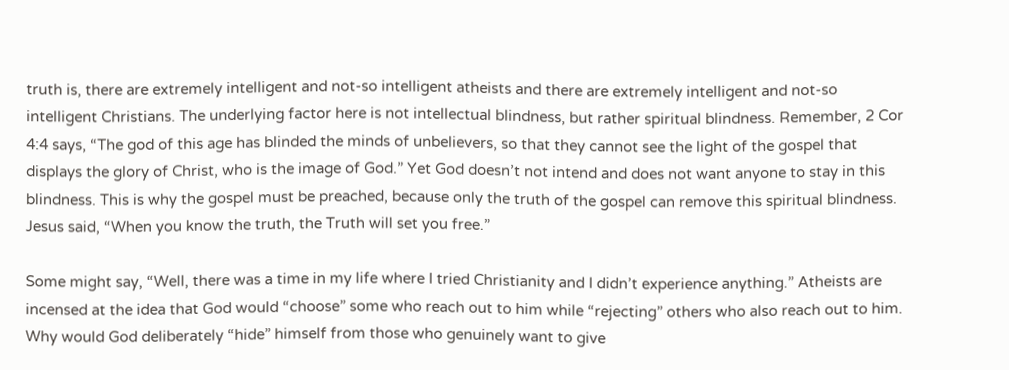truth is, there are extremely intelligent and not-so intelligent atheists and there are extremely intelligent and not-so intelligent Christians. The underlying factor here is not intellectual blindness, but rather spiritual blindness. Remember, 2 Cor 4:4 says, “The god of this age has blinded the minds of unbelievers, so that they cannot see the light of the gospel that displays the glory of Christ, who is the image of God.” Yet God doesn’t not intend and does not want anyone to stay in this blindness. This is why the gospel must be preached, because only the truth of the gospel can remove this spiritual blindness. Jesus said, “When you know the truth, the Truth will set you free.”

Some might say, “Well, there was a time in my life where I tried Christianity and I didn’t experience anything.” Atheists are incensed at the idea that God would “choose” some who reach out to him while “rejecting” others who also reach out to him. Why would God deliberately “hide” himself from those who genuinely want to give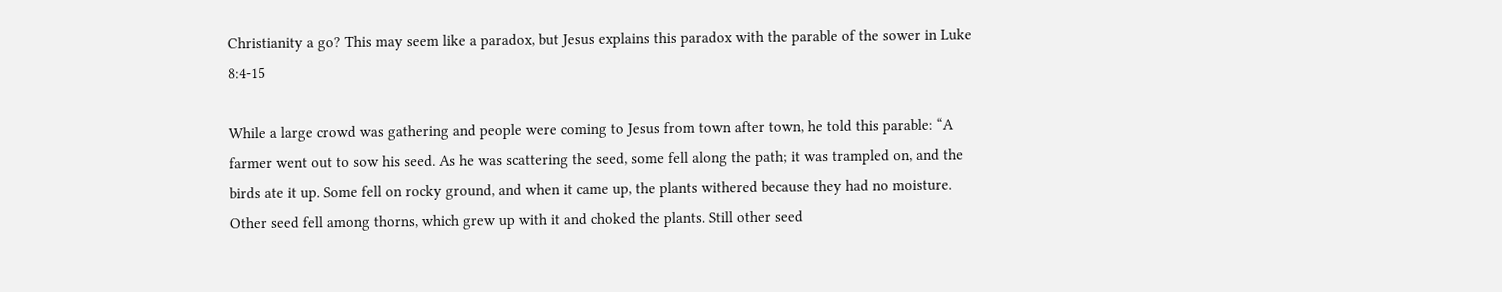Christianity a go? This may seem like a paradox, but Jesus explains this paradox with the parable of the sower in Luke 8:4-15

While a large crowd was gathering and people were coming to Jesus from town after town, he told this parable: “A farmer went out to sow his seed. As he was scattering the seed, some fell along the path; it was trampled on, and the birds ate it up. Some fell on rocky ground, and when it came up, the plants withered because they had no moisture. Other seed fell among thorns, which grew up with it and choked the plants. Still other seed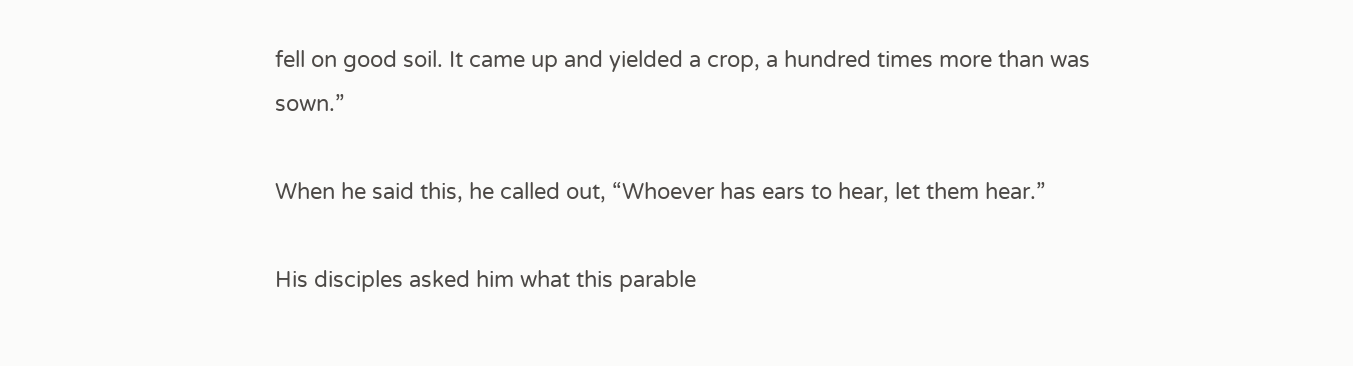fell on good soil. It came up and yielded a crop, a hundred times more than was sown.”

When he said this, he called out, “Whoever has ears to hear, let them hear.”

His disciples asked him what this parable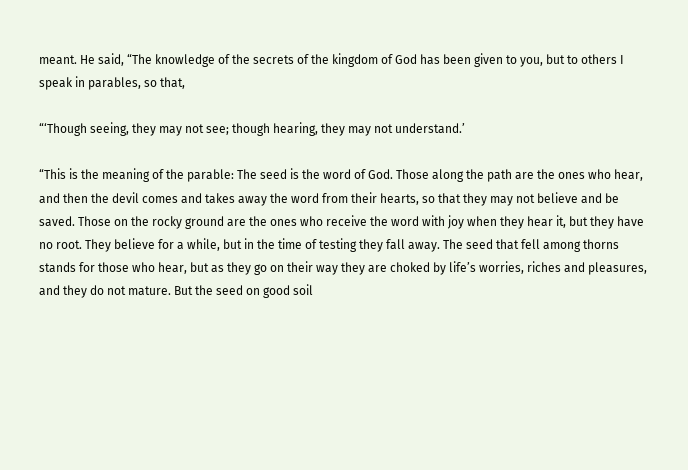meant. He said, “The knowledge of the secrets of the kingdom of God has been given to you, but to others I speak in parables, so that,

“‘Though seeing, they may not see; though hearing, they may not understand.’

“This is the meaning of the parable: The seed is the word of God. Those along the path are the ones who hear, and then the devil comes and takes away the word from their hearts, so that they may not believe and be saved. Those on the rocky ground are the ones who receive the word with joy when they hear it, but they have no root. They believe for a while, but in the time of testing they fall away. The seed that fell among thorns stands for those who hear, but as they go on their way they are choked by life’s worries, riches and pleasures, and they do not mature. But the seed on good soil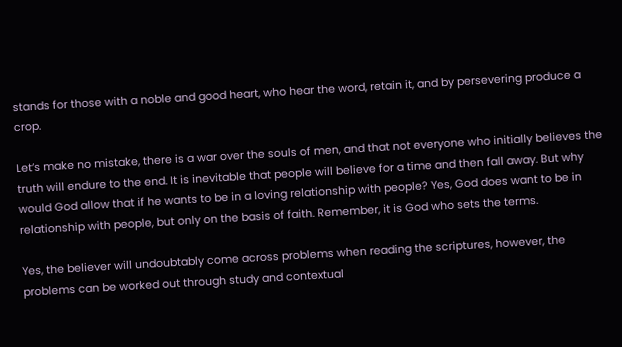stands for those with a noble and good heart, who hear the word, retain it, and by persevering produce a crop.

Let’s make no mistake, there is a war over the souls of men, and that not everyone who initially believes the truth will endure to the end. It is inevitable that people will believe for a time and then fall away. But why would God allow that if he wants to be in a loving relationship with people? Yes, God does want to be in relationship with people, but only on the basis of faith. Remember, it is God who sets the terms.

Yes, the believer will undoubtably come across problems when reading the scriptures, however, the problems can be worked out through study and contextual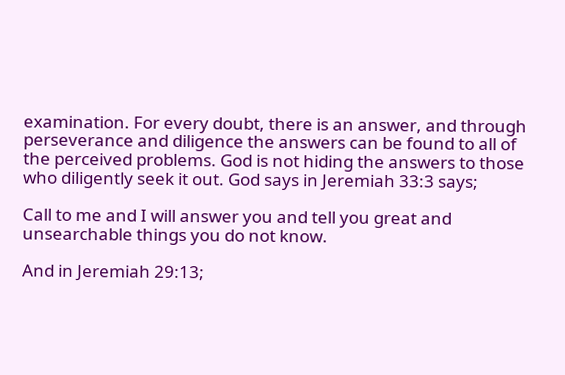examination. For every doubt, there is an answer, and through perseverance and diligence the answers can be found to all of the perceived problems. God is not hiding the answers to those who diligently seek it out. God says in Jeremiah 33:3 says;

Call to me and I will answer you and tell you great and unsearchable things you do not know.

And in Jeremiah 29:13;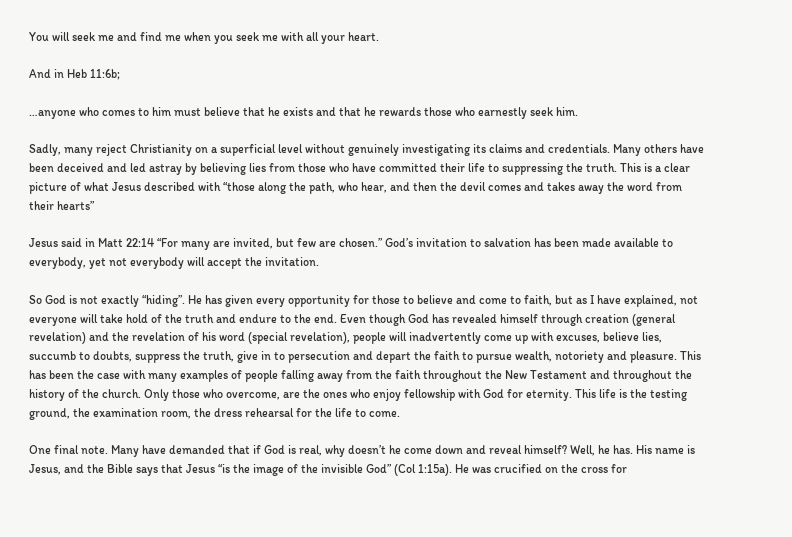You will seek me and find me when you seek me with all your heart.

And in Heb 11:6b;

…anyone who comes to him must believe that he exists and that he rewards those who earnestly seek him.

Sadly, many reject Christianity on a superficial level without genuinely investigating its claims and credentials. Many others have been deceived and led astray by believing lies from those who have committed their life to suppressing the truth. This is a clear picture of what Jesus described with “those along the path, who hear, and then the devil comes and takes away the word from their hearts”

Jesus said in Matt 22:14 “For many are invited, but few are chosen.” God’s invitation to salvation has been made available to everybody, yet not everybody will accept the invitation.

So God is not exactly “hiding”. He has given every opportunity for those to believe and come to faith, but as I have explained, not everyone will take hold of the truth and endure to the end. Even though God has revealed himself through creation (general revelation) and the revelation of his word (special revelation), people will inadvertently come up with excuses, believe lies, succumb to doubts, suppress the truth, give in to persecution and depart the faith to pursue wealth, notoriety and pleasure. This has been the case with many examples of people falling away from the faith throughout the New Testament and throughout the history of the church. Only those who overcome, are the ones who enjoy fellowship with God for eternity. This life is the testing ground, the examination room, the dress rehearsal for the life to come.

One final note. Many have demanded that if God is real, why doesn’t he come down and reveal himself? Well, he has. His name is Jesus, and the Bible says that Jesus “is the image of the invisible God” (Col 1:15a). He was crucified on the cross for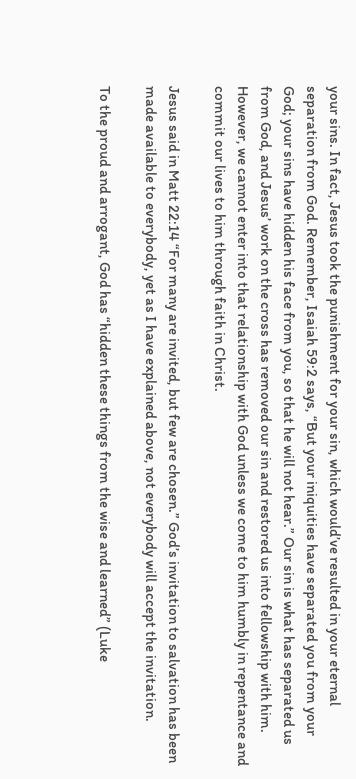your sins. In fact, Jesus took the punishment for your sin, which would’ve resulted in your eternal separation from God. Remember, Isaiah 59:2 says, “But your iniquities have separated you from your God; your sins have hidden his face from you, so that he will not hear.” Our sin is what has separated us from God, and Jesus’ work on the cross has removed our sin and restored us into fellowship with him. However, we cannot enter into that relationship with God unless we come to him humbly in repentance and commit our lives to him through faith in Christ.

Jesus said in Matt 22:14 “For many are invited, but few are chosen.” God’s invitation to salvation has been made available to everybody, yet as I have explained above, not everybody will accept the invitation.

To the proud and arrogant, God has “hidden these things from the wise and learned” (Luke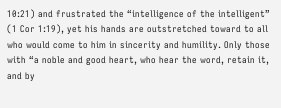10:21) and frustrated the “intelligence of the intelligent” (1 Cor 1:19), yet his hands are outstretched toward to all who would come to him in sincerity and humility. Only those with “a noble and good heart, who hear the word, retain it, and by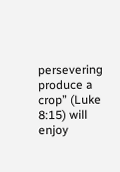persevering produce a crop” (Luke 8:15) will enjoy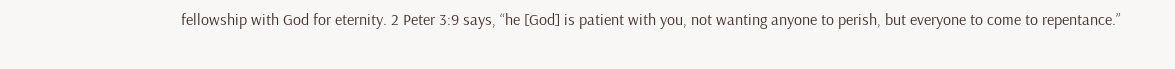fellowship with God for eternity. 2 Peter 3:9 says, “he [God] is patient with you, not wanting anyone to perish, but everyone to come to repentance.”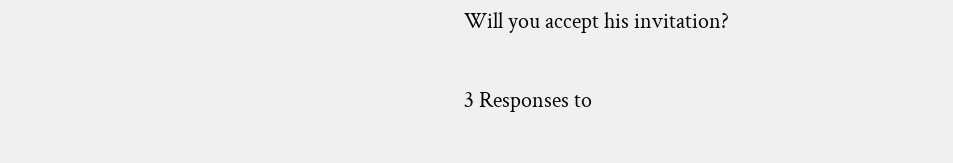Will you accept his invitation?

3 Responses to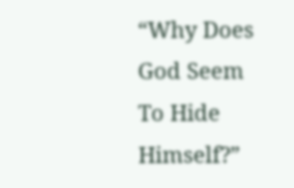“Why Does God Seem To Hide Himself?”